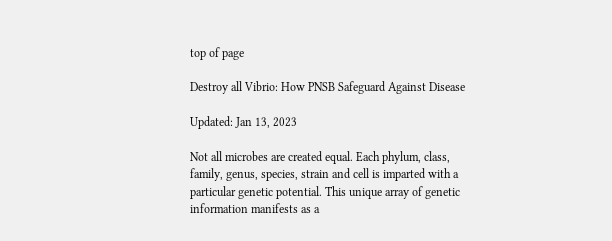top of page

Destroy all Vibrio: How PNSB Safeguard Against Disease

Updated: Jan 13, 2023

Not all microbes are created equal. Each phylum, class, family, genus, species, strain and cell is imparted with a particular genetic potential. This unique array of genetic information manifests as a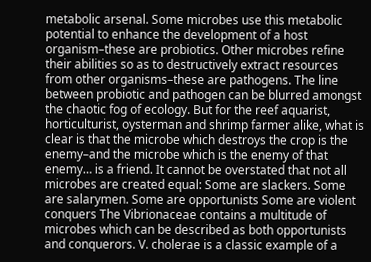metabolic arsenal. Some microbes use this metabolic potential to enhance the development of a host organism–these are probiotics. Other microbes refine their abilities so as to destructively extract resources from other organisms–these are pathogens. The line between probiotic and pathogen can be blurred amongst the chaotic fog of ecology. But for the reef aquarist, horticulturist, oysterman and shrimp farmer alike, what is clear is that the microbe which destroys the crop is the enemy–and the microbe which is the enemy of that enemy… is a friend. It cannot be overstated that not all microbes are created equal: Some are slackers. Some are salarymen. Some are opportunists Some are violent conquers The Vibrionaceae contains a multitude of microbes which can be described as both opportunists and conquerors. V. cholerae is a classic example of a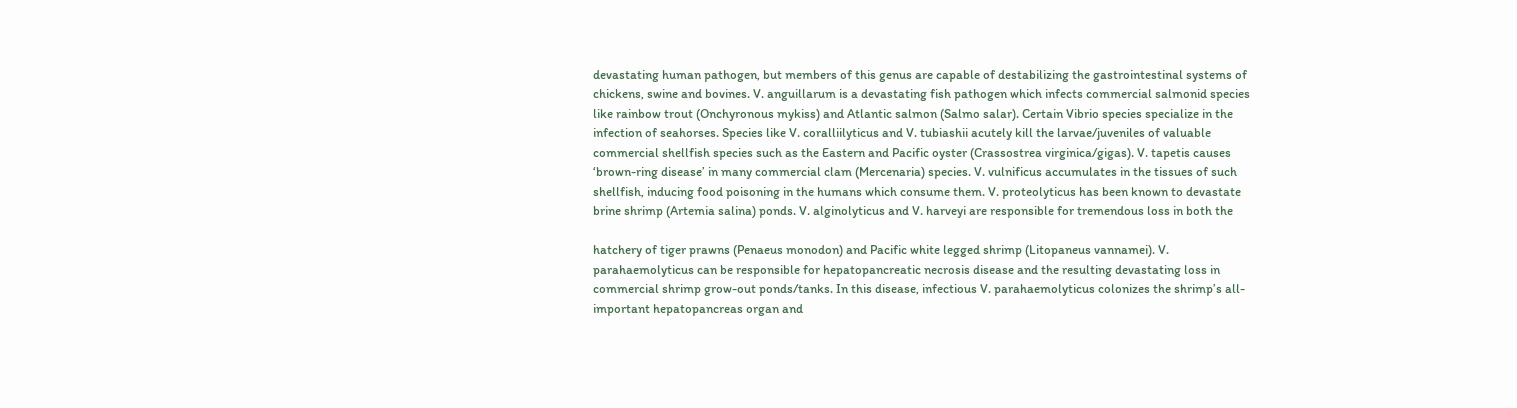devastating human pathogen, but members of this genus are capable of destabilizing the gastrointestinal systems of chickens, swine and bovines. V. anguillarum is a devastating fish pathogen which infects commercial salmonid species like rainbow trout (Onchyronous mykiss) and Atlantic salmon (Salmo salar). Certain Vibrio species specialize in the infection of seahorses. Species like V. coralliilyticus and V. tubiashii acutely kill the larvae/juveniles of valuable commercial shellfish species such as the Eastern and Pacific oyster (Crassostrea virginica/gigas). V. tapetis causes ‘brown-ring disease’ in many commercial clam (Mercenaria) species. V. vulnificus accumulates in the tissues of such shellfish, inducing food poisoning in the humans which consume them. V. proteolyticus has been known to devastate brine shrimp (Artemia salina) ponds. V. alginolyticus and V. harveyi are responsible for tremendous loss in both the

hatchery of tiger prawns (Penaeus monodon) and Pacific white legged shrimp (Litopaneus vannamei). V. parahaemolyticus can be responsible for hepatopancreatic necrosis disease and the resulting devastating loss in commercial shrimp grow-out ponds/tanks. In this disease, infectious V. parahaemolyticus colonizes the shrimp’s all-important hepatopancreas organ and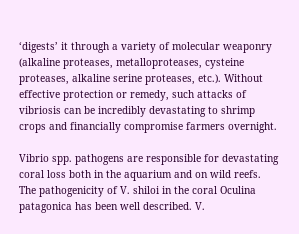‘digests’ it through a variety of molecular weaponry (alkaline proteases, metalloproteases, cysteine proteases, alkaline serine proteases, etc.). Without effective protection or remedy, such attacks of vibriosis can be incredibly devastating to shrimp crops and financially compromise farmers overnight.

Vibrio spp. pathogens are responsible for devastating coral loss both in the aquarium and on wild reefs. The pathogenicity of V. shiloi in the coral Oculina patagonica has been well described. V.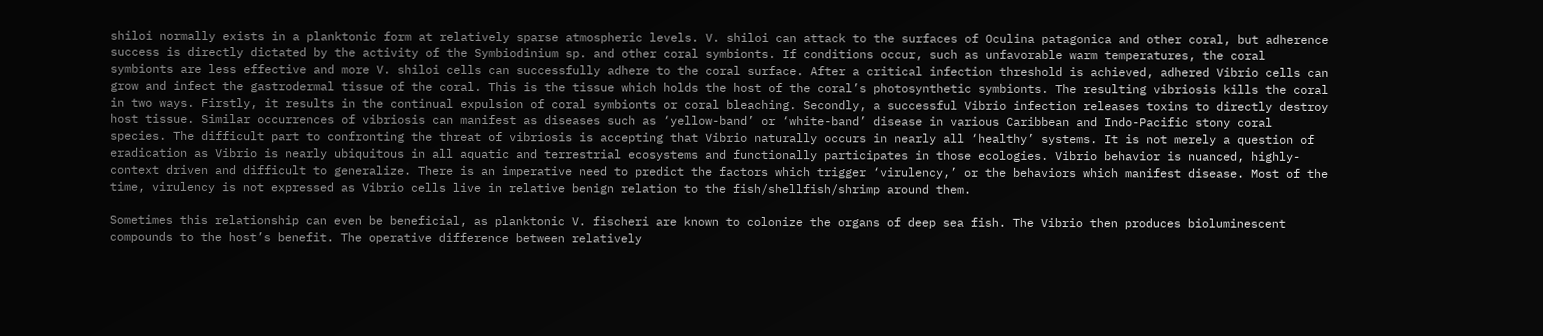shiloi normally exists in a planktonic form at relatively sparse atmospheric levels. V. shiloi can attack to the surfaces of Oculina patagonica and other coral, but adherence success is directly dictated by the activity of the Symbiodinium sp. and other coral symbionts. If conditions occur, such as unfavorable warm temperatures, the coral symbionts are less effective and more V. shiloi cells can successfully adhere to the coral surface. After a critical infection threshold is achieved, adhered Vibrio cells can grow and infect the gastrodermal tissue of the coral. This is the tissue which holds the host of the coral’s photosynthetic symbionts. The resulting vibriosis kills the coral in two ways. Firstly, it results in the continual expulsion of coral symbionts or coral bleaching. Secondly, a successful Vibrio infection releases toxins to directly destroy host tissue. Similar occurrences of vibriosis can manifest as diseases such as ‘yellow-band’ or ‘white-band’ disease in various Caribbean and Indo-Pacific stony coral species. The difficult part to confronting the threat of vibriosis is accepting that Vibrio naturally occurs in nearly all ‘healthy’ systems. It is not merely a question of eradication as Vibrio is nearly ubiquitous in all aquatic and terrestrial ecosystems and functionally participates in those ecologies. Vibrio behavior is nuanced, highly-context driven and difficult to generalize. There is an imperative need to predict the factors which trigger ‘virulency,’ or the behaviors which manifest disease. Most of the time, virulency is not expressed as Vibrio cells live in relative benign relation to the fish/shellfish/shrimp around them.

Sometimes this relationship can even be beneficial, as planktonic V. fischeri are known to colonize the organs of deep sea fish. The Vibrio then produces bioluminescent compounds to the host’s benefit. The operative difference between relatively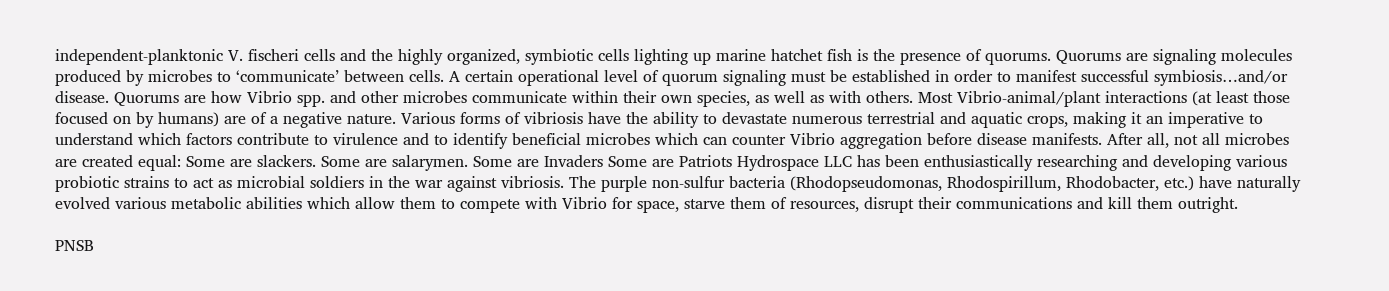independent-planktonic V. fischeri cells and the highly organized, symbiotic cells lighting up marine hatchet fish is the presence of quorums. Quorums are signaling molecules produced by microbes to ‘communicate’ between cells. A certain operational level of quorum signaling must be established in order to manifest successful symbiosis…and/or disease. Quorums are how Vibrio spp. and other microbes communicate within their own species, as well as with others. Most Vibrio-animal/plant interactions (at least those focused on by humans) are of a negative nature. Various forms of vibriosis have the ability to devastate numerous terrestrial and aquatic crops, making it an imperative to understand which factors contribute to virulence and to identify beneficial microbes which can counter Vibrio aggregation before disease manifests. After all, not all microbes are created equal: Some are slackers. Some are salarymen. Some are Invaders Some are Patriots Hydrospace LLC has been enthusiastically researching and developing various probiotic strains to act as microbial soldiers in the war against vibriosis. The purple non-sulfur bacteria (Rhodopseudomonas, Rhodospirillum, Rhodobacter, etc.) have naturally evolved various metabolic abilities which allow them to compete with Vibrio for space, starve them of resources, disrupt their communications and kill them outright.

PNSB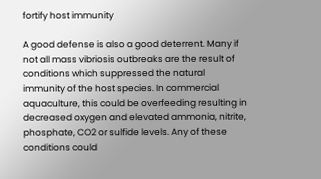fortify host immunity

A good defense is also a good deterrent. Many if not all mass vibriosis outbreaks are the result of conditions which suppressed the natural immunity of the host species. In commercial aquaculture, this could be overfeeding resulting in decreased oxygen and elevated ammonia, nitrite, phosphate, CO2 or sulfide levels. Any of these conditions could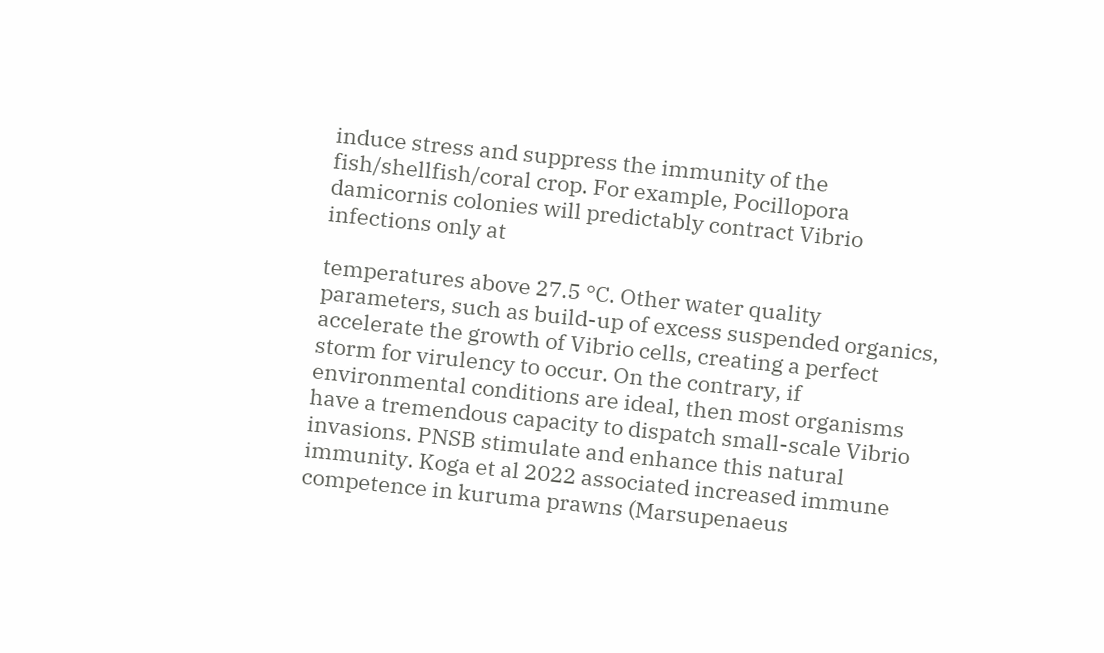induce stress and suppress the immunity of the fish/shellfish/coral crop. For example, Pocillopora damicornis colonies will predictably contract Vibrio infections only at

temperatures above 27.5 °C. Other water quality parameters, such as build-up of excess suspended organics, accelerate the growth of Vibrio cells, creating a perfect storm for virulency to occur. On the contrary, if environmental conditions are ideal, then most organisms have a tremendous capacity to dispatch small-scale Vibrio invasions. PNSB stimulate and enhance this natural immunity. Koga et al 2022 associated increased immune competence in kuruma prawns (Marsupenaeus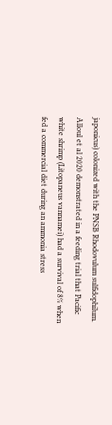japonicus) colonized with the PNSB Rhodovulum sulfidophilum. Alloul et al 2020 demonstrated in a feeding trial that Pacific white shrimp (Litopaneus vannamei) had a survival of 8% when fed a commercial diet during an ammonia stress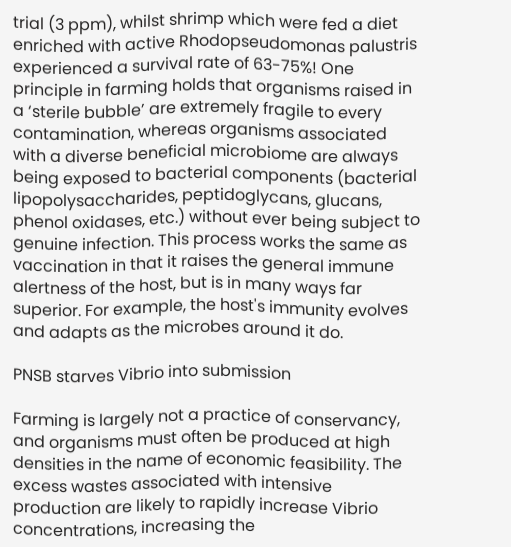trial (3 ppm), whilst shrimp which were fed a diet enriched with active Rhodopseudomonas palustris experienced a survival rate of 63-75%! One principle in farming holds that organisms raised in a ‘sterile bubble’ are extremely fragile to every contamination, whereas organisms associated with a diverse beneficial microbiome are always being exposed to bacterial components (bacterial lipopolysaccharides, peptidoglycans, glucans, phenol oxidases, etc.) without ever being subject to genuine infection. This process works the same as vaccination in that it raises the general immune alertness of the host, but is in many ways far superior. For example, the host's immunity evolves and adapts as the microbes around it do.

PNSB starves Vibrio into submission

Farming is largely not a practice of conservancy, and organisms must often be produced at high densities in the name of economic feasibility. The excess wastes associated with intensive production are likely to rapidly increase Vibrio concentrations, increasing the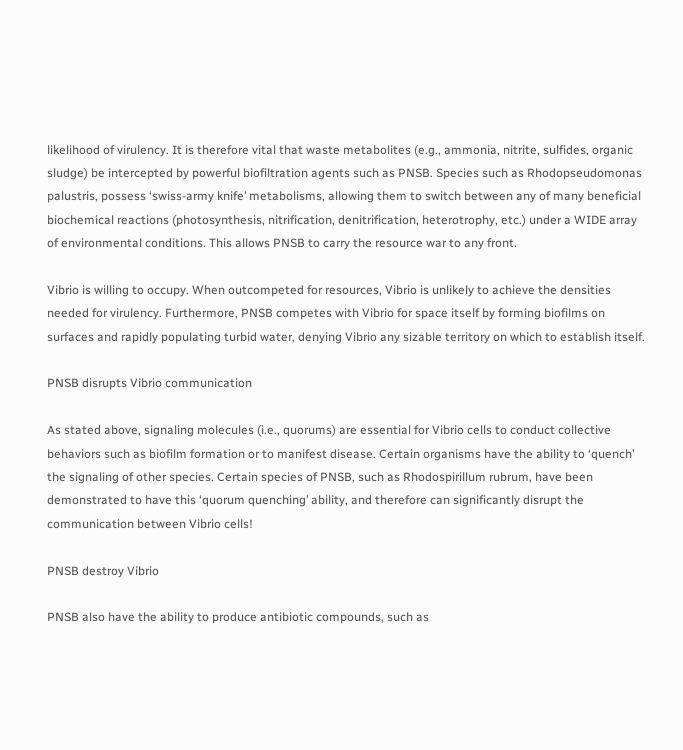likelihood of virulency. It is therefore vital that waste metabolites (e.g., ammonia, nitrite, sulfides, organic sludge) be intercepted by powerful biofiltration agents such as PNSB. Species such as Rhodopseudomonas palustris, possess ‘swiss-army knife’ metabolisms, allowing them to switch between any of many beneficial biochemical reactions (photosynthesis, nitrification, denitrification, heterotrophy, etc.) under a WIDE array of environmental conditions. This allows PNSB to carry the resource war to any front.

Vibrio is willing to occupy. When outcompeted for resources, Vibrio is unlikely to achieve the densities needed for virulency. Furthermore, PNSB competes with Vibrio for space itself by forming biofilms on surfaces and rapidly populating turbid water, denying Vibrio any sizable territory on which to establish itself.

PNSB disrupts Vibrio communication

As stated above, signaling molecules (i.e., quorums) are essential for Vibrio cells to conduct collective behaviors such as biofilm formation or to manifest disease. Certain organisms have the ability to ‘quench’ the signaling of other species. Certain species of PNSB, such as Rhodospirillum rubrum, have been demonstrated to have this ‘quorum quenching’ ability, and therefore can significantly disrupt the communication between Vibrio cells!

PNSB destroy Vibrio

PNSB also have the ability to produce antibiotic compounds, such as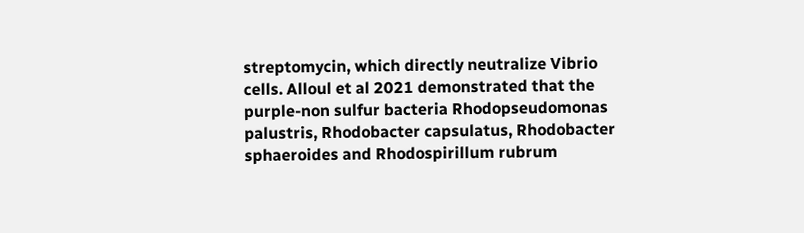streptomycin, which directly neutralize Vibrio cells. Alloul et al 2021 demonstrated that the purple-non sulfur bacteria Rhodopseudomonas palustris, Rhodobacter capsulatus, Rhodobacter sphaeroides and Rhodospirillum rubrum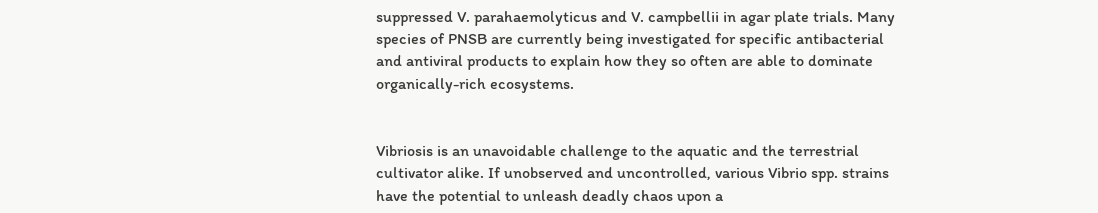suppressed V. parahaemolyticus and V. campbellii in agar plate trials. Many species of PNSB are currently being investigated for specific antibacterial and antiviral products to explain how they so often are able to dominate organically-rich ecosystems.


Vibriosis is an unavoidable challenge to the aquatic and the terrestrial cultivator alike. If unobserved and uncontrolled, various Vibrio spp. strains have the potential to unleash deadly chaos upon a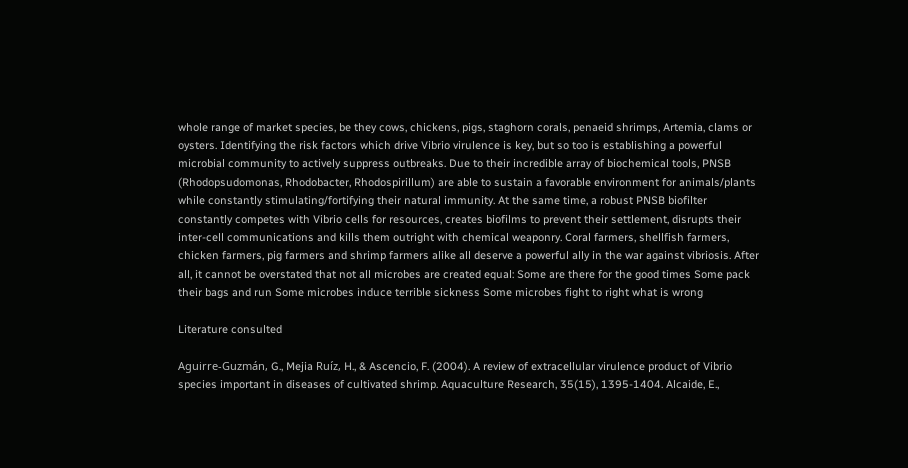whole range of market species, be they cows, chickens, pigs, staghorn corals, penaeid shrimps, Artemia, clams or oysters. Identifying the risk factors which drive Vibrio virulence is key, but so too is establishing a powerful microbial community to actively suppress outbreaks. Due to their incredible array of biochemical tools, PNSB (Rhodopsudomonas, Rhodobacter, Rhodospirillum) are able to sustain a favorable environment for animals/plants while constantly stimulating/fortifying their natural immunity. At the same time, a robust PNSB biofilter constantly competes with Vibrio cells for resources, creates biofilms to prevent their settlement, disrupts their inter-cell communications and kills them outright with chemical weaponry. Coral farmers, shellfish farmers, chicken farmers, pig farmers and shrimp farmers alike all deserve a powerful ally in the war against vibriosis. After all, it cannot be overstated that not all microbes are created equal: Some are there for the good times Some pack their bags and run Some microbes induce terrible sickness Some microbes fight to right what is wrong

Literature consulted

Aguirre‐Guzmán, G., Mejia Ruíz, H., & Ascencio, F. (2004). A review of extracellular virulence product of Vibrio species important in diseases of cultivated shrimp. Aquaculture Research, 35(15), 1395-1404. Alcaide, E.,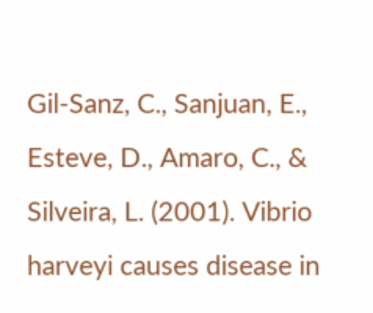Gil-Sanz, C., Sanjuan, E., Esteve, D., Amaro, C., & Silveira, L. (2001). Vibrio harveyi causes disease in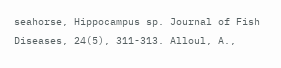seahorse, Hippocampus sp. Journal of Fish Diseases, 24(5), 311-313. Alloul, A.,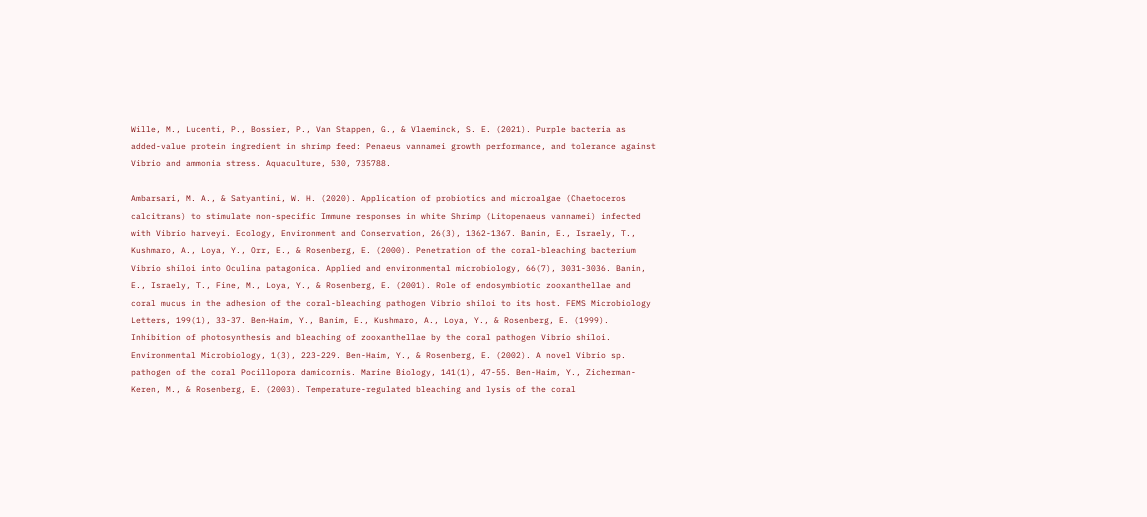Wille, M., Lucenti, P., Bossier, P., Van Stappen, G., & Vlaeminck, S. E. (2021). Purple bacteria as added-value protein ingredient in shrimp feed: Penaeus vannamei growth performance, and tolerance against Vibrio and ammonia stress. Aquaculture, 530, 735788.

Ambarsari, M. A., & Satyantini, W. H. (2020). Application of probiotics and microalgae (Chaetoceros calcitrans) to stimulate non-specific Immune responses in white Shrimp (Litopenaeus vannamei) infected with Vibrio harveyi. Ecology, Environment and Conservation, 26(3), 1362-1367. Banin, E., Israely, T., Kushmaro, A., Loya, Y., Orr, E., & Rosenberg, E. (2000). Penetration of the coral-bleaching bacterium Vibrio shiloi into Oculina patagonica. Applied and environmental microbiology, 66(7), 3031-3036. Banin, E., Israely, T., Fine, M., Loya, Y., & Rosenberg, E. (2001). Role of endosymbiotic zooxanthellae and coral mucus in the adhesion of the coral-bleaching pathogen Vibrio shiloi to its host. FEMS Microbiology Letters, 199(1), 33-37. Ben‐Haim, Y., Banim, E., Kushmaro, A., Loya, Y., & Rosenberg, E. (1999). Inhibition of photosynthesis and bleaching of zooxanthellae by the coral pathogen Vibrio shiloi. Environmental Microbiology, 1(3), 223-229. Ben-Haim, Y., & Rosenberg, E. (2002). A novel Vibrio sp. pathogen of the coral Pocillopora damicornis. Marine Biology, 141(1), 47-55. Ben-Haim, Y., Zicherman-Keren, M., & Rosenberg, E. (2003). Temperature-regulated bleaching and lysis of the coral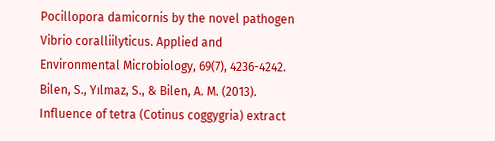Pocillopora damicornis by the novel pathogen Vibrio coralliilyticus. Applied and Environmental Microbiology, 69(7), 4236-4242. Bilen, S., Yılmaz, S., & Bilen, A. M. (2013). Influence of tetra (Cotinus coggygria) extract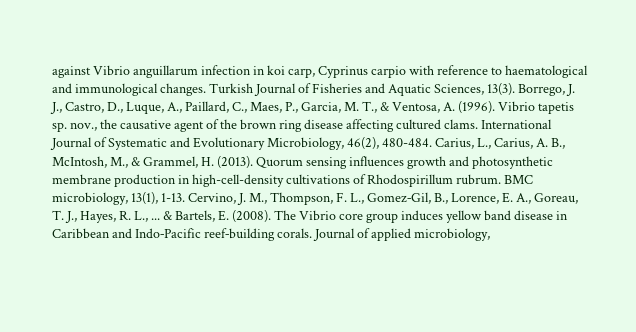against Vibrio anguillarum infection in koi carp, Cyprinus carpio with reference to haematological and immunological changes. Turkish Journal of Fisheries and Aquatic Sciences, 13(3). Borrego, J. J., Castro, D., Luque, A., Paillard, C., Maes, P., Garcia, M. T., & Ventosa, A. (1996). Vibrio tapetis sp. nov., the causative agent of the brown ring disease affecting cultured clams. International Journal of Systematic and Evolutionary Microbiology, 46(2), 480-484. Carius, L., Carius, A. B., McIntosh, M., & Grammel, H. (2013). Quorum sensing influences growth and photosynthetic membrane production in high-cell-density cultivations of Rhodospirillum rubrum. BMC microbiology, 13(1), 1-13. Cervino, J. M., Thompson, F. L., Gomez‐Gil, B., Lorence, E. A., Goreau, T. J., Hayes, R. L., ... & Bartels, E. (2008). The Vibrio core group induces yellow band disease in Caribbean and Indo‐Pacific reef‐building corals. Journal of applied microbiology,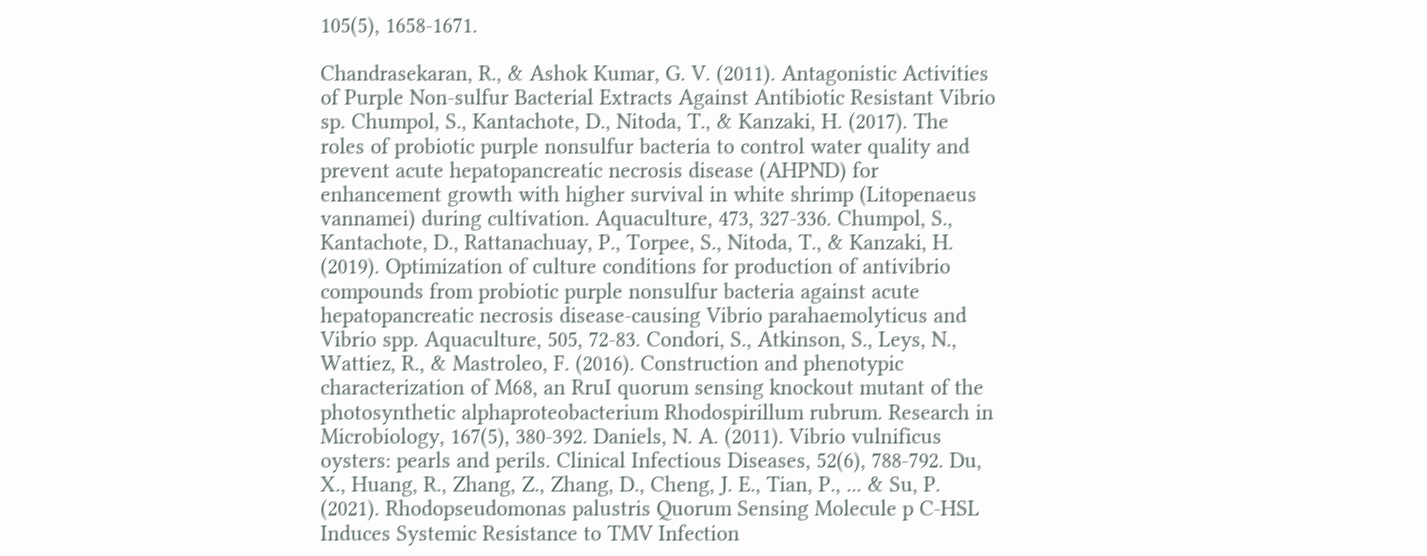105(5), 1658-1671.

Chandrasekaran, R., & Ashok Kumar, G. V. (2011). Antagonistic Activities of Purple Non-sulfur Bacterial Extracts Against Antibiotic Resistant Vibrio sp. Chumpol, S., Kantachote, D., Nitoda, T., & Kanzaki, H. (2017). The roles of probiotic purple nonsulfur bacteria to control water quality and prevent acute hepatopancreatic necrosis disease (AHPND) for enhancement growth with higher survival in white shrimp (Litopenaeus vannamei) during cultivation. Aquaculture, 473, 327-336. Chumpol, S., Kantachote, D., Rattanachuay, P., Torpee, S., Nitoda, T., & Kanzaki, H. (2019). Optimization of culture conditions for production of antivibrio compounds from probiotic purple nonsulfur bacteria against acute hepatopancreatic necrosis disease-causing Vibrio parahaemolyticus and Vibrio spp. Aquaculture, 505, 72-83. Condori, S., Atkinson, S., Leys, N., Wattiez, R., & Mastroleo, F. (2016). Construction and phenotypic characterization of M68, an RruI quorum sensing knockout mutant of the photosynthetic alphaproteobacterium Rhodospirillum rubrum. Research in Microbiology, 167(5), 380-392. Daniels, N. A. (2011). Vibrio vulnificus oysters: pearls and perils. Clinical Infectious Diseases, 52(6), 788-792. Du, X., Huang, R., Zhang, Z., Zhang, D., Cheng, J. E., Tian, P., ... & Su, P. (2021). Rhodopseudomonas palustris Quorum Sensing Molecule p C-HSL Induces Systemic Resistance to TMV Infection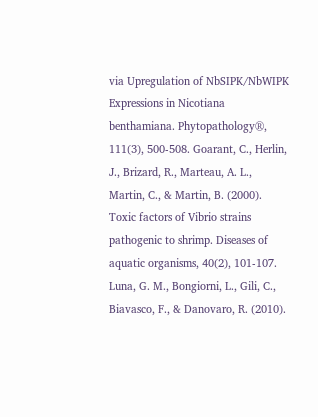via Upregulation of NbSIPK/NbWIPK Expressions in Nicotiana benthamiana. Phytopathology®, 111(3), 500-508. Goarant, C., Herlin, J., Brizard, R., Marteau, A. L., Martin, C., & Martin, B. (2000). Toxic factors of Vibrio strains pathogenic to shrimp. Diseases of aquatic organisms, 40(2), 101-107. Luna, G. M., Bongiorni, L., Gili, C., Biavasco, F., & Danovaro, R. (2010).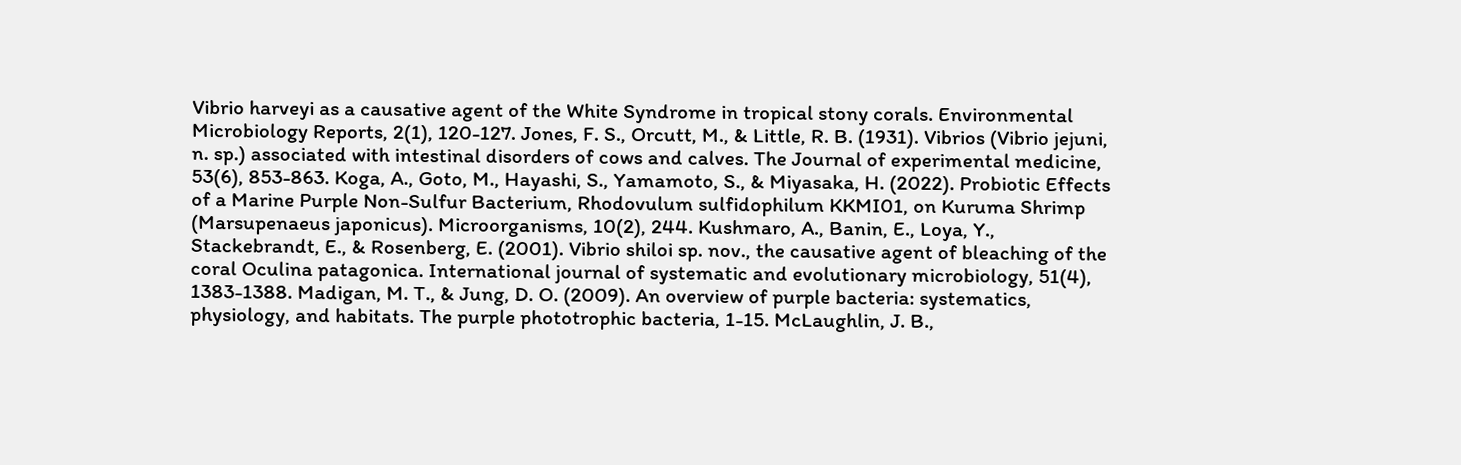Vibrio harveyi as a causative agent of the White Syndrome in tropical stony corals. Environmental Microbiology Reports, 2(1), 120-127. Jones, F. S., Orcutt, M., & Little, R. B. (1931). Vibrios (Vibrio jejuni, n. sp.) associated with intestinal disorders of cows and calves. The Journal of experimental medicine, 53(6), 853-863. Koga, A., Goto, M., Hayashi, S., Yamamoto, S., & Miyasaka, H. (2022). Probiotic Effects of a Marine Purple Non-Sulfur Bacterium, Rhodovulum sulfidophilum KKMI01, on Kuruma Shrimp (Marsupenaeus japonicus). Microorganisms, 10(2), 244. Kushmaro, A., Banin, E., Loya, Y., Stackebrandt, E., & Rosenberg, E. (2001). Vibrio shiloi sp. nov., the causative agent of bleaching of the coral Oculina patagonica. International journal of systematic and evolutionary microbiology, 51(4), 1383-1388. Madigan, M. T., & Jung, D. O. (2009). An overview of purple bacteria: systematics, physiology, and habitats. The purple phototrophic bacteria, 1-15. McLaughlin, J. B.,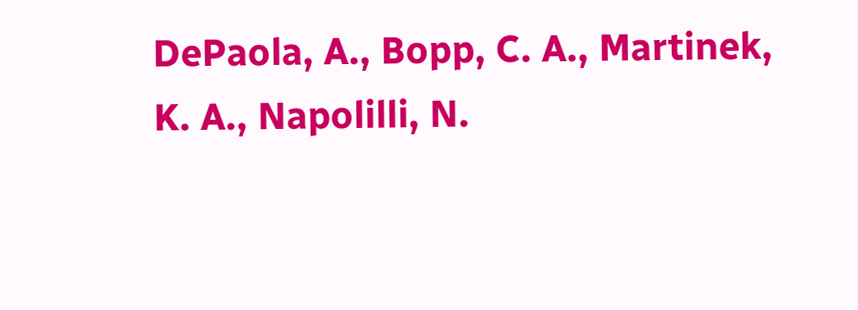DePaola, A., Bopp, C. A., Martinek, K. A., Napolilli, N.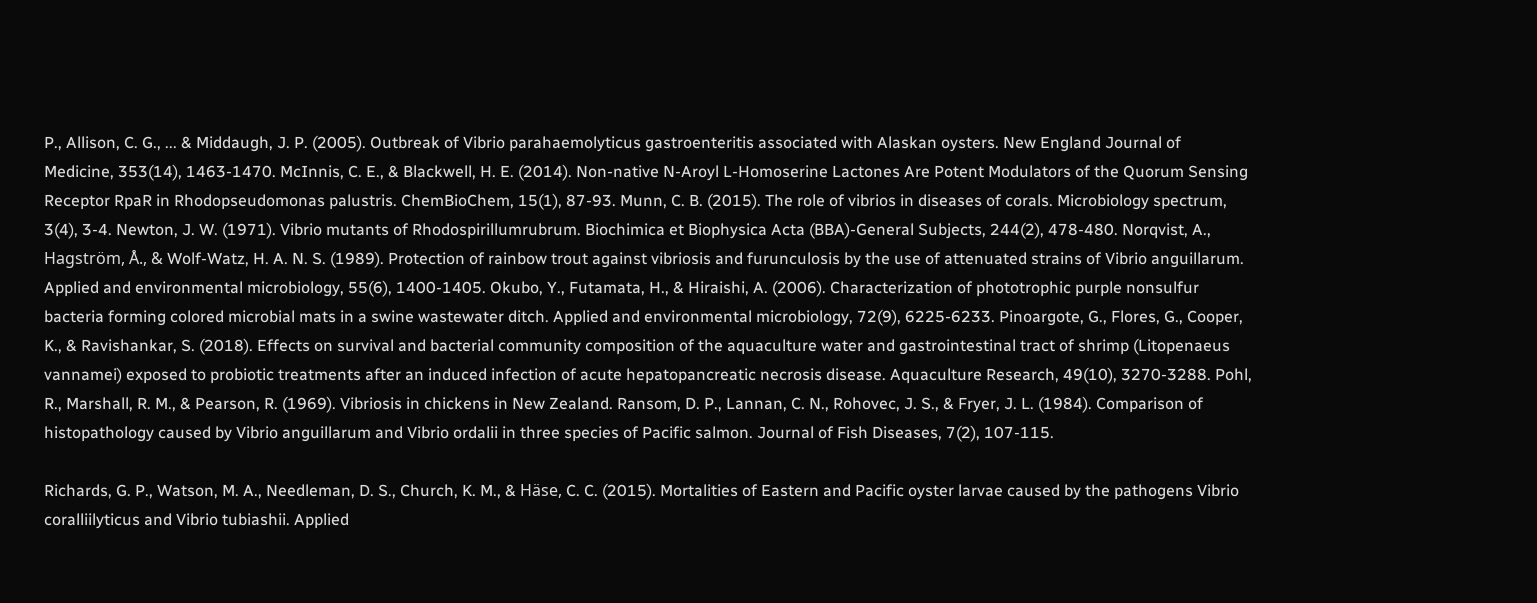P., Allison, C. G., ... & Middaugh, J. P. (2005). Outbreak of Vibrio parahaemolyticus gastroenteritis associated with Alaskan oysters. New England Journal of Medicine, 353(14), 1463-1470. McInnis, C. E., & Blackwell, H. E. (2014). Non‐native N‐Aroyl L‐Homoserine Lactones Are Potent Modulators of the Quorum Sensing Receptor RpaR in Rhodopseudomonas palustris. ChemBioChem, 15(1), 87-93. Munn, C. B. (2015). The role of vibrios in diseases of corals. Microbiology spectrum, 3(4), 3-4. Newton, J. W. (1971). Vibrio mutants of Rhodospirillumrubrum. Biochimica et Biophysica Acta (BBA)-General Subjects, 244(2), 478-480. Norqvist, A., Hagström, Å., & Wolf-Watz, H. A. N. S. (1989). Protection of rainbow trout against vibriosis and furunculosis by the use of attenuated strains of Vibrio anguillarum. Applied and environmental microbiology, 55(6), 1400-1405. Okubo, Y., Futamata, H., & Hiraishi, A. (2006). Characterization of phototrophic purple nonsulfur bacteria forming colored microbial mats in a swine wastewater ditch. Applied and environmental microbiology, 72(9), 6225-6233. Pinoargote, G., Flores, G., Cooper, K., & Ravishankar, S. (2018). Effects on survival and bacterial community composition of the aquaculture water and gastrointestinal tract of shrimp (Litopenaeus vannamei) exposed to probiotic treatments after an induced infection of acute hepatopancreatic necrosis disease. Aquaculture Research, 49(10), 3270-3288. Pohl, R., Marshall, R. M., & Pearson, R. (1969). Vibriosis in chickens in New Zealand. Ransom, D. P., Lannan, C. N., Rohovec, J. S., & Fryer, J. L. (1984). Comparison of histopathology caused by Vibrio anguillarum and Vibrio ordalii in three species of Pacific salmon. Journal of Fish Diseases, 7(2), 107-115.

Richards, G. P., Watson, M. A., Needleman, D. S., Church, K. M., & Häse, C. C. (2015). Mortalities of Eastern and Pacific oyster larvae caused by the pathogens Vibrio coralliilyticus and Vibrio tubiashii. Applied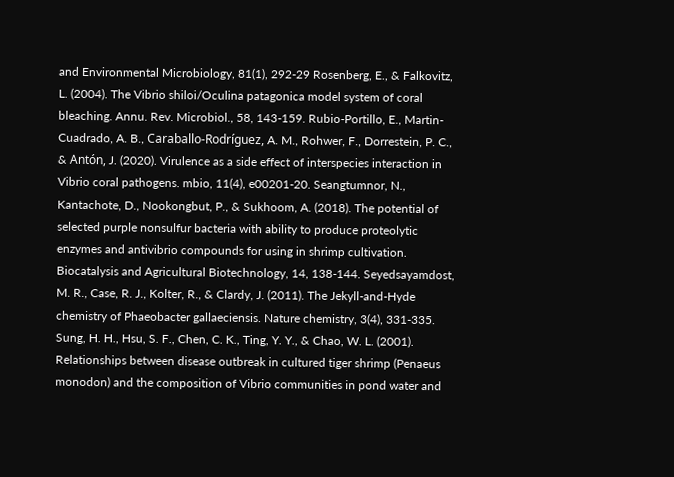and Environmental Microbiology, 81(1), 292-29 Rosenberg, E., & Falkovitz, L. (2004). The Vibrio shiloi/Oculina patagonica model system of coral bleaching. Annu. Rev. Microbiol., 58, 143-159. Rubio-Portillo, E., Martin-Cuadrado, A. B., Caraballo-Rodríguez, A. M., Rohwer, F., Dorrestein, P. C., & Antón, J. (2020). Virulence as a side effect of interspecies interaction in Vibrio coral pathogens. mbio, 11(4), e00201-20. Seangtumnor, N., Kantachote, D., Nookongbut, P., & Sukhoom, A. (2018). The potential of selected purple nonsulfur bacteria with ability to produce proteolytic enzymes and antivibrio compounds for using in shrimp cultivation. Biocatalysis and Agricultural Biotechnology, 14, 138-144. Seyedsayamdost, M. R., Case, R. J., Kolter, R., & Clardy, J. (2011). The Jekyll-and-Hyde chemistry of Phaeobacter gallaeciensis. Nature chemistry, 3(4), 331-335. Sung, H. H., Hsu, S. F., Chen, C. K., Ting, Y. Y., & Chao, W. L. (2001). Relationships between disease outbreak in cultured tiger shrimp (Penaeus monodon) and the composition of Vibrio communities in pond water and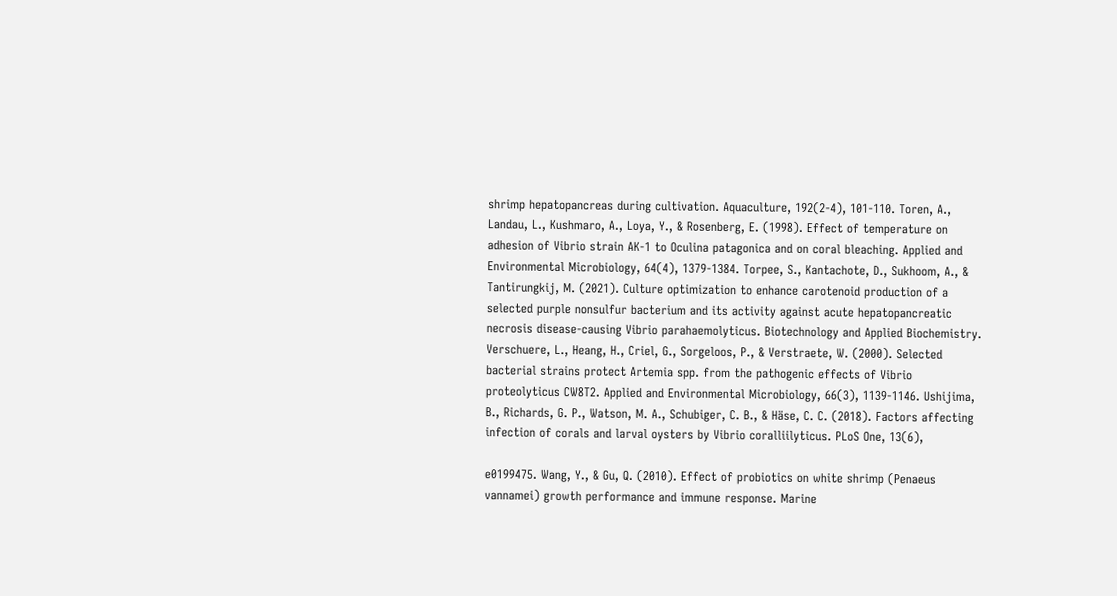shrimp hepatopancreas during cultivation. Aquaculture, 192(2-4), 101-110. Toren, A., Landau, L., Kushmaro, A., Loya, Y., & Rosenberg, E. (1998). Effect of temperature on adhesion of Vibrio strain AK-1 to Oculina patagonica and on coral bleaching. Applied and Environmental Microbiology, 64(4), 1379-1384. Torpee, S., Kantachote, D., Sukhoom, A., & Tantirungkij, M. (2021). Culture optimization to enhance carotenoid production of a selected purple nonsulfur bacterium and its activity against acute hepatopancreatic necrosis disease‐causing Vibrio parahaemolyticus. Biotechnology and Applied Biochemistry. Verschuere, L., Heang, H., Criel, G., Sorgeloos, P., & Verstraete, W. (2000). Selected bacterial strains protect Artemia spp. from the pathogenic effects of Vibrio proteolyticus CW8T2. Applied and Environmental Microbiology, 66(3), 1139-1146. Ushijima, B., Richards, G. P., Watson, M. A., Schubiger, C. B., & Häse, C. C. (2018). Factors affecting infection of corals and larval oysters by Vibrio coralliilyticus. PLoS One, 13(6),

e0199475. Wang, Y., & Gu, Q. (2010). Effect of probiotics on white shrimp (Penaeus vannamei) growth performance and immune response. Marine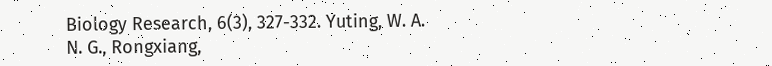Biology Research, 6(3), 327-332. Yuting, W. A. N. G., Rongxiang,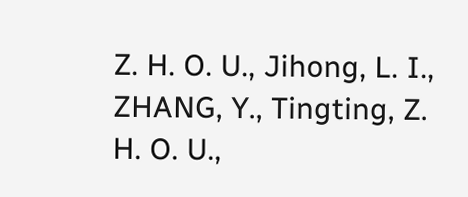Z. H. O. U., Jihong, L. I., ZHANG, Y., Tingting, Z. H. O. U.,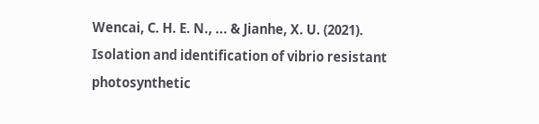Wencai, C. H. E. N., ... & Jianhe, X. U. (2021). Isolation and identification of vibrio resistant photosynthetic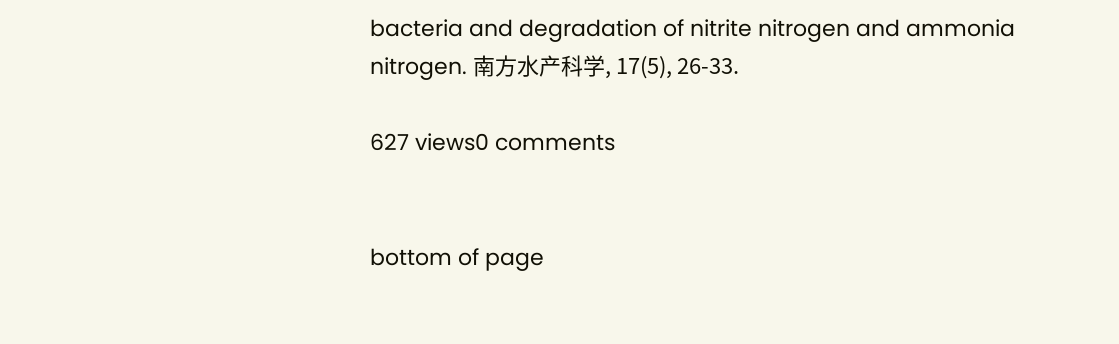bacteria and degradation of nitrite nitrogen and ammonia nitrogen. 南方水产科学, 17(5), 26-33.

627 views0 comments


bottom of page